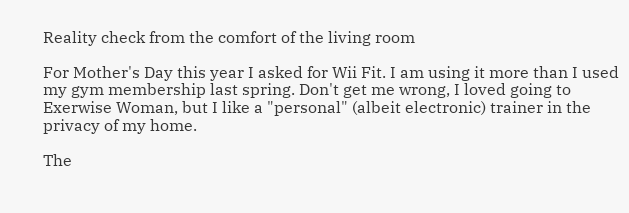Reality check from the comfort of the living room

For Mother's Day this year I asked for Wii Fit. I am using it more than I used my gym membership last spring. Don't get me wrong, I loved going to Exerwise Woman, but I like a "personal" (albeit electronic) trainer in the privacy of my home.

The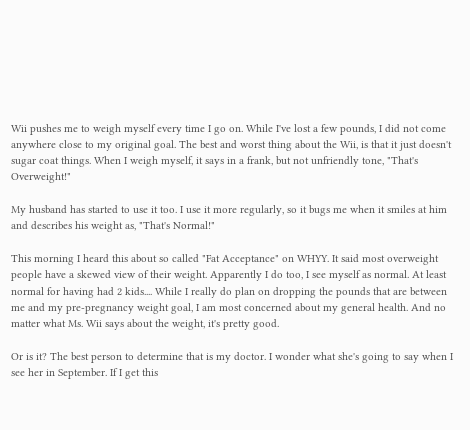Wii pushes me to weigh myself every time I go on. While I've lost a few pounds, I did not come anywhere close to my original goal. The best and worst thing about the Wii, is that it just doesn't sugar coat things. When I weigh myself, it says in a frank, but not unfriendly tone, "That's Overweight!"

My husband has started to use it too. I use it more regularly, so it bugs me when it smiles at him and describes his weight as, "That's Normal!"

This morning I heard this about so called "Fat Acceptance" on WHYY. It said most overweight people have a skewed view of their weight. Apparently I do too, I see myself as normal. At least normal for having had 2 kids.... While I really do plan on dropping the pounds that are between me and my pre-pregnancy weight goal, I am most concerned about my general health. And no matter what Ms. Wii says about the weight, it's pretty good.

Or is it? The best person to determine that is my doctor. I wonder what she's going to say when I see her in September. If I get this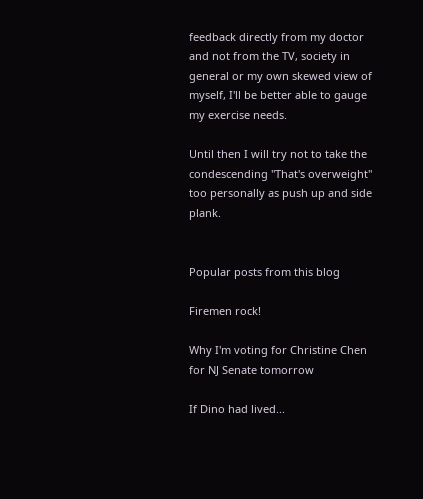feedback directly from my doctor and not from the TV, society in general or my own skewed view of myself, I'll be better able to gauge my exercise needs.

Until then I will try not to take the condescending "That's overweight" too personally as push up and side plank.


Popular posts from this blog

Firemen rock!

Why I'm voting for Christine Chen for NJ Senate tomorrow

If Dino had lived...